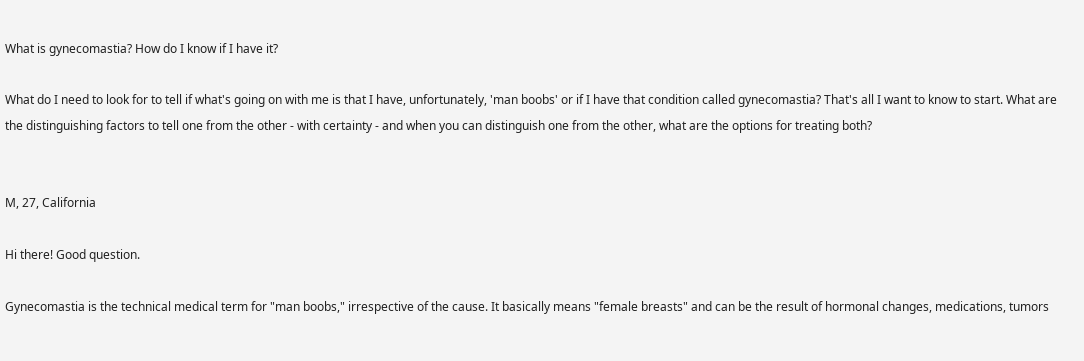What is gynecomastia? How do I know if I have it?

What do I need to look for to tell if what's going on with me is that I have, unfortunately, 'man boobs' or if I have that condition called gynecomastia? That's all I want to know to start. What are the distinguishing factors to tell one from the other - with certainty - and when you can distinguish one from the other, what are the options for treating both?


M, 27, California

Hi there! Good question.

Gynecomastia is the technical medical term for "man boobs," irrespective of the cause. It basically means "female breasts" and can be the result of hormonal changes, medications, tumors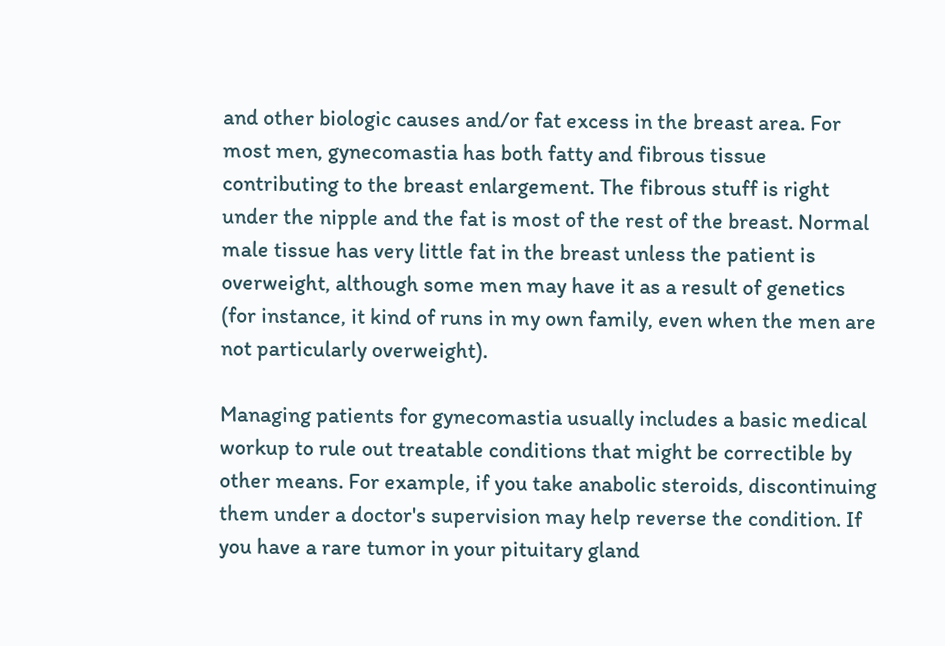and other biologic causes and/or fat excess in the breast area. For most men, gynecomastia has both fatty and fibrous tissue contributing to the breast enlargement. The fibrous stuff is right under the nipple and the fat is most of the rest of the breast. Normal male tissue has very little fat in the breast unless the patient is overweight, although some men may have it as a result of genetics (for instance, it kind of runs in my own family, even when the men are not particularly overweight).

Managing patients for gynecomastia usually includes a basic medical workup to rule out treatable conditions that might be correctible by other means. For example, if you take anabolic steroids, discontinuing them under a doctor's supervision may help reverse the condition. If you have a rare tumor in your pituitary gland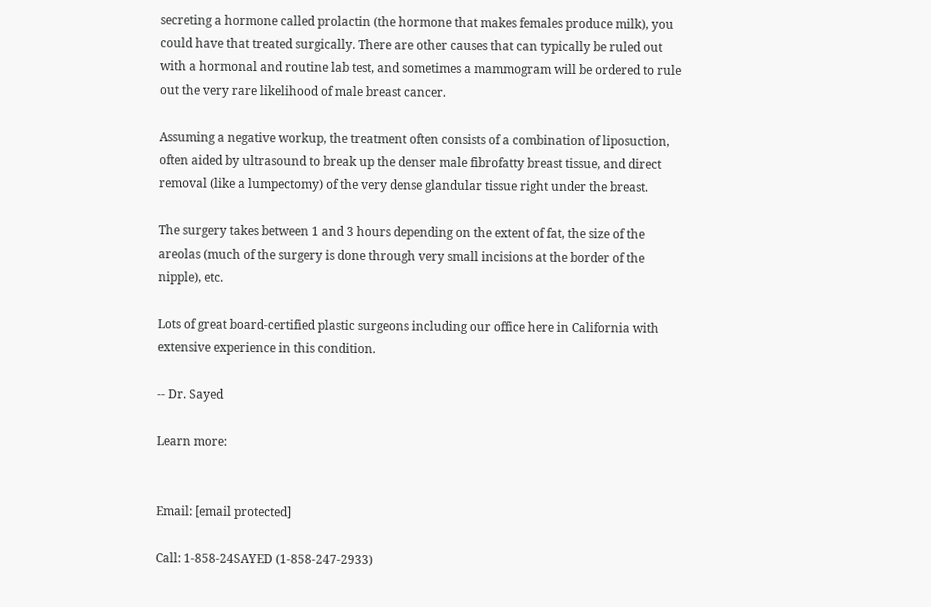secreting a hormone called prolactin (the hormone that makes females produce milk), you could have that treated surgically. There are other causes that can typically be ruled out with a hormonal and routine lab test, and sometimes a mammogram will be ordered to rule out the very rare likelihood of male breast cancer.

Assuming a negative workup, the treatment often consists of a combination of liposuction, often aided by ultrasound to break up the denser male fibrofatty breast tissue, and direct removal (like a lumpectomy) of the very dense glandular tissue right under the breast.

The surgery takes between 1 and 3 hours depending on the extent of fat, the size of the areolas (much of the surgery is done through very small incisions at the border of the nipple), etc.

Lots of great board-certified plastic surgeons including our office here in California with extensive experience in this condition.

-- Dr. Sayed

Learn more:


Email: [email protected]

Call: 1-858-24SAYED (1-858-247-2933)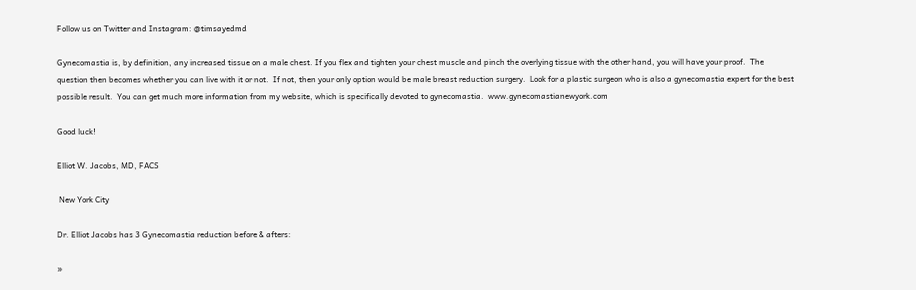Follow us on Twitter and Instagram: @timsayedmd

Gynecomastia is, by definition, any increased tissue on a male chest. If you flex and tighten your chest muscle and pinch the overlying tissue with the other hand, you will have your proof.  The question then becomes whether you can live with it or not.  If not, then your only option would be male breast reduction surgery.  Look for a plastic surgeon who is also a gynecomastia expert for the best possible result.  You can get much more information from my website, which is specifically devoted to gynecomastia.  www.gynecomastianewyork.com

Good luck!

Elliot W. Jacobs, MD, FACS

 New York City

Dr. Elliot Jacobs has 3 Gynecomastia reduction before & afters:

»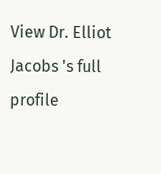View Dr. Elliot Jacobs 's full profile